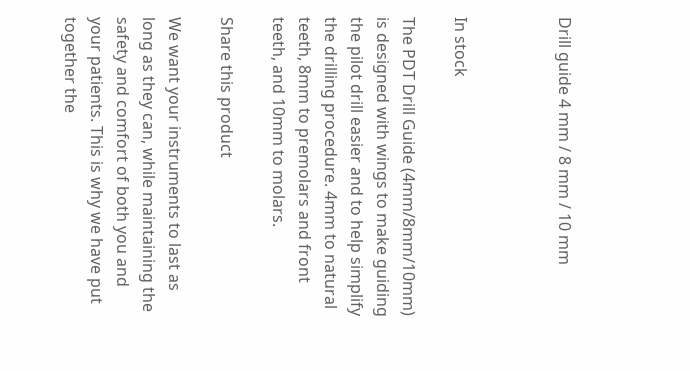Drill guide 4 mm / 8 mm / 10 mm



In stock

The PDT Drill Guide (4mm/8mm/10mm) is designed with wings to make guiding the pilot drill easier and to help simplify the drilling procedure. 4mm to natural teeth, 8mm to premolars and front teeth, and 10mm to molars.

Share this product

We want your instruments to last as long as they can, while maintaining the safety and comfort of both you and your patients. This is why we have put together the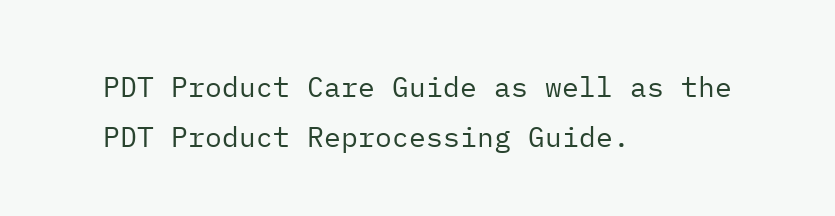PDT Product Care Guide as well as the PDT Product Reprocessing Guide.